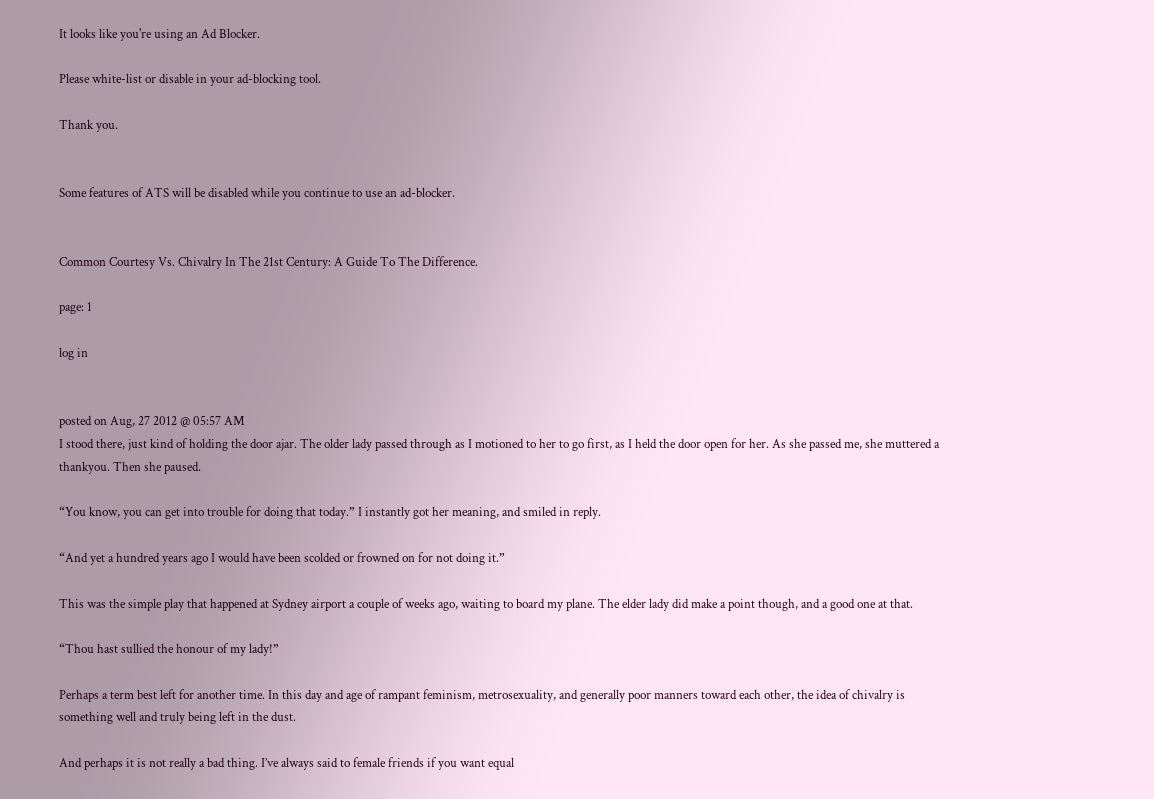It looks like you're using an Ad Blocker.

Please white-list or disable in your ad-blocking tool.

Thank you.


Some features of ATS will be disabled while you continue to use an ad-blocker.


Common Courtesy Vs. Chivalry In The 21st Century: A Guide To The Difference.

page: 1

log in


posted on Aug, 27 2012 @ 05:57 AM
I stood there, just kind of holding the door ajar. The older lady passed through as I motioned to her to go first, as I held the door open for her. As she passed me, she muttered a thankyou. Then she paused.

“You know, you can get into trouble for doing that today.” I instantly got her meaning, and smiled in reply.

“And yet a hundred years ago I would have been scolded or frowned on for not doing it.”

This was the simple play that happened at Sydney airport a couple of weeks ago, waiting to board my plane. The elder lady did make a point though, and a good one at that.

“Thou hast sullied the honour of my lady!”

Perhaps a term best left for another time. In this day and age of rampant feminism, metrosexuality, and generally poor manners toward each other, the idea of chivalry is something well and truly being left in the dust.

And perhaps it is not really a bad thing. I’ve always said to female friends if you want equal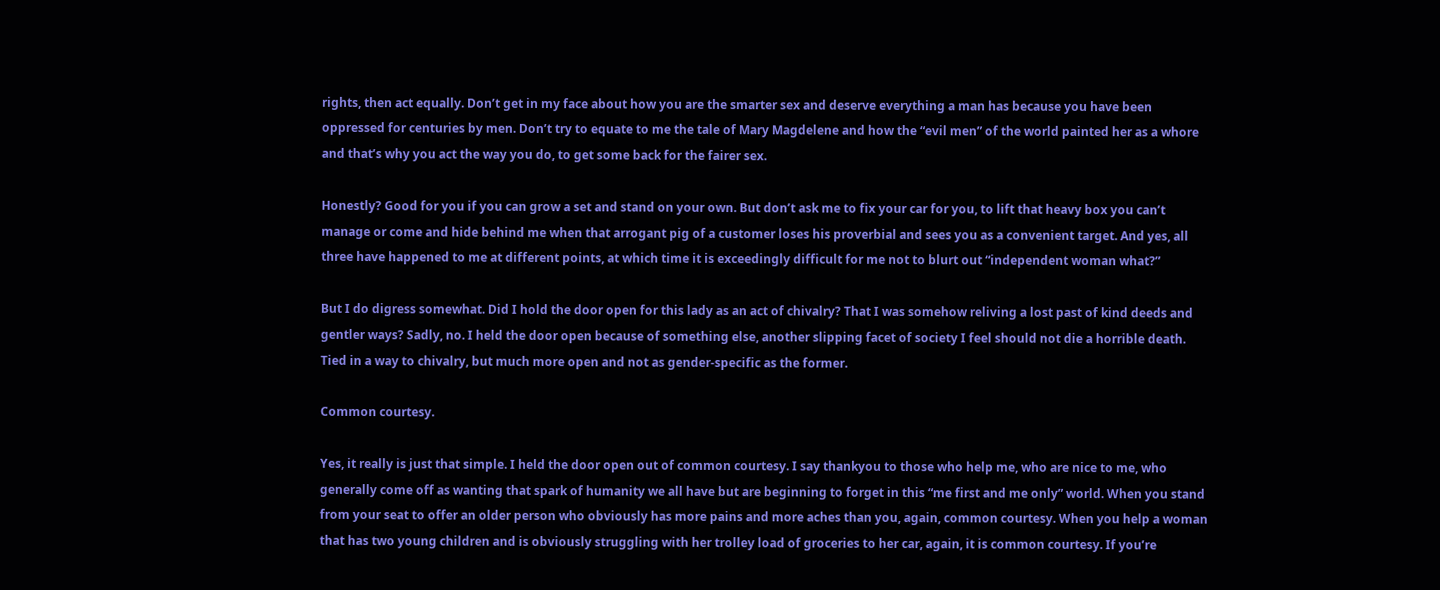rights, then act equally. Don’t get in my face about how you are the smarter sex and deserve everything a man has because you have been oppressed for centuries by men. Don’t try to equate to me the tale of Mary Magdelene and how the “evil men” of the world painted her as a whore and that’s why you act the way you do, to get some back for the fairer sex.

Honestly? Good for you if you can grow a set and stand on your own. But don’t ask me to fix your car for you, to lift that heavy box you can’t manage or come and hide behind me when that arrogant pig of a customer loses his proverbial and sees you as a convenient target. And yes, all three have happened to me at different points, at which time it is exceedingly difficult for me not to blurt out “independent woman what?”

But I do digress somewhat. Did I hold the door open for this lady as an act of chivalry? That I was somehow reliving a lost past of kind deeds and gentler ways? Sadly, no. I held the door open because of something else, another slipping facet of society I feel should not die a horrible death. Tied in a way to chivalry, but much more open and not as gender-specific as the former.

Common courtesy.

Yes, it really is just that simple. I held the door open out of common courtesy. I say thankyou to those who help me, who are nice to me, who generally come off as wanting that spark of humanity we all have but are beginning to forget in this “me first and me only” world. When you stand from your seat to offer an older person who obviously has more pains and more aches than you, again, common courtesy. When you help a woman that has two young children and is obviously struggling with her trolley load of groceries to her car, again, it is common courtesy. If you’re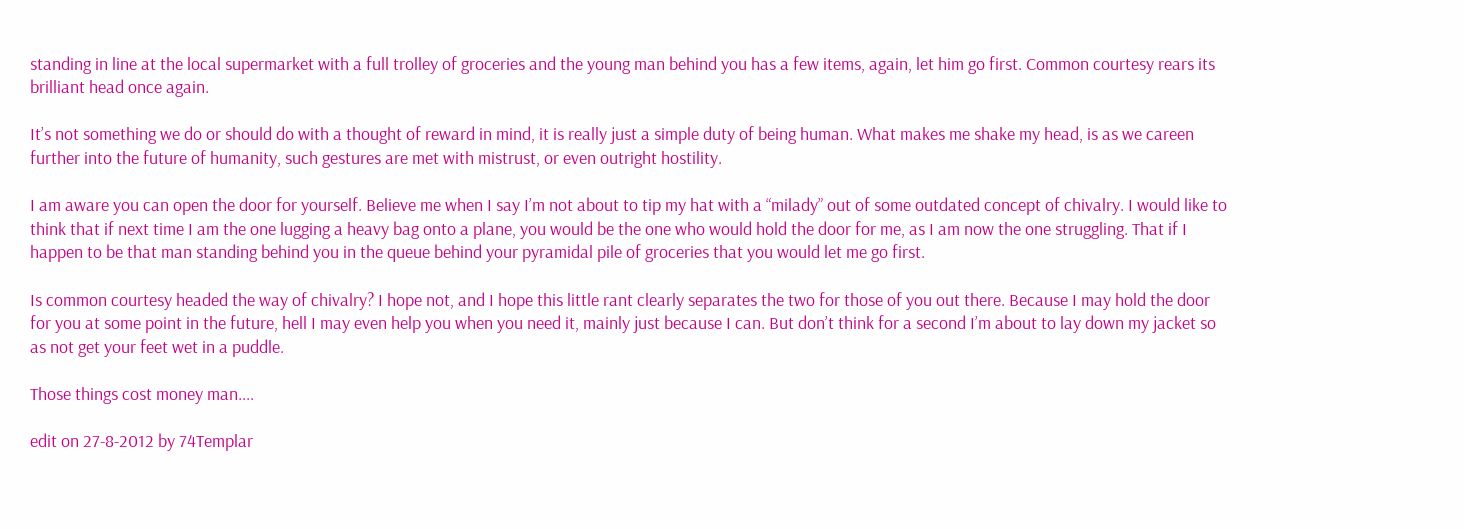standing in line at the local supermarket with a full trolley of groceries and the young man behind you has a few items, again, let him go first. Common courtesy rears its brilliant head once again.

It’s not something we do or should do with a thought of reward in mind, it is really just a simple duty of being human. What makes me shake my head, is as we careen further into the future of humanity, such gestures are met with mistrust, or even outright hostility.

I am aware you can open the door for yourself. Believe me when I say I’m not about to tip my hat with a “milady” out of some outdated concept of chivalry. I would like to think that if next time I am the one lugging a heavy bag onto a plane, you would be the one who would hold the door for me, as I am now the one struggling. That if I happen to be that man standing behind you in the queue behind your pyramidal pile of groceries that you would let me go first.

Is common courtesy headed the way of chivalry? I hope not, and I hope this little rant clearly separates the two for those of you out there. Because I may hold the door for you at some point in the future, hell I may even help you when you need it, mainly just because I can. But don’t think for a second I’m about to lay down my jacket so as not get your feet wet in a puddle.

Those things cost money man....

edit on 27-8-2012 by 74Templar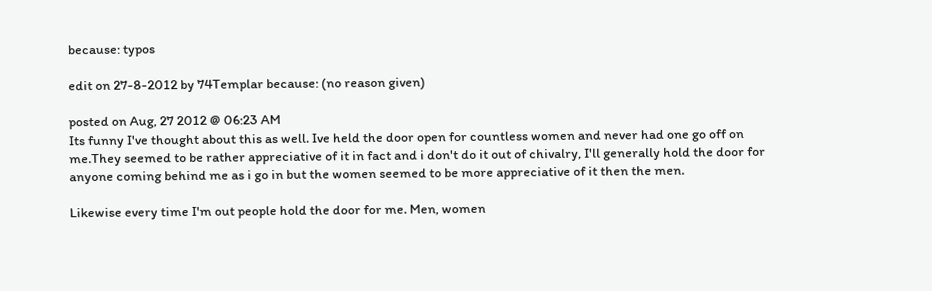because: typos

edit on 27-8-2012 by 74Templar because: (no reason given)

posted on Aug, 27 2012 @ 06:23 AM
Its funny I've thought about this as well. Ive held the door open for countless women and never had one go off on me.They seemed to be rather appreciative of it in fact and i don't do it out of chivalry, I'll generally hold the door for anyone coming behind me as i go in but the women seemed to be more appreciative of it then the men.

Likewise every time I'm out people hold the door for me. Men, women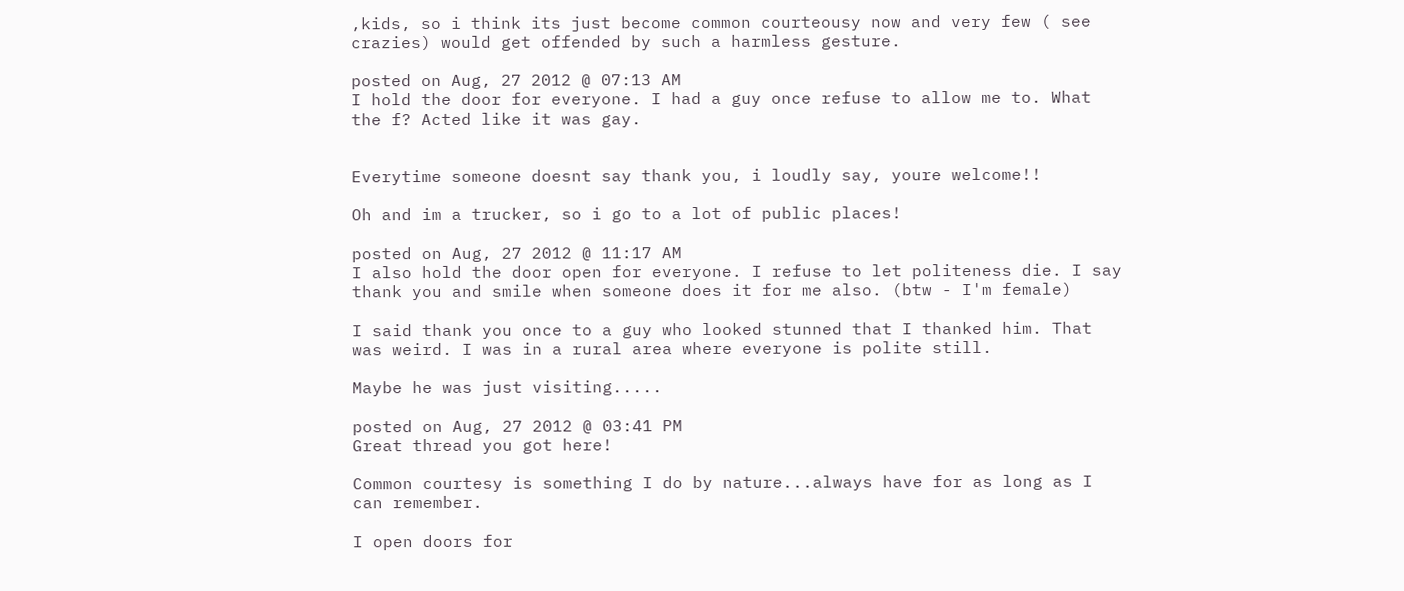,kids, so i think its just become common courteousy now and very few ( see crazies) would get offended by such a harmless gesture.

posted on Aug, 27 2012 @ 07:13 AM
I hold the door for everyone. I had a guy once refuse to allow me to. What the f? Acted like it was gay.


Everytime someone doesnt say thank you, i loudly say, youre welcome!!

Oh and im a trucker, so i go to a lot of public places!

posted on Aug, 27 2012 @ 11:17 AM
I also hold the door open for everyone. I refuse to let politeness die. I say thank you and smile when someone does it for me also. (btw - I'm female)

I said thank you once to a guy who looked stunned that I thanked him. That was weird. I was in a rural area where everyone is polite still.

Maybe he was just visiting.....

posted on Aug, 27 2012 @ 03:41 PM
Great thread you got here!

Common courtesy is something I do by nature...always have for as long as I can remember.

I open doors for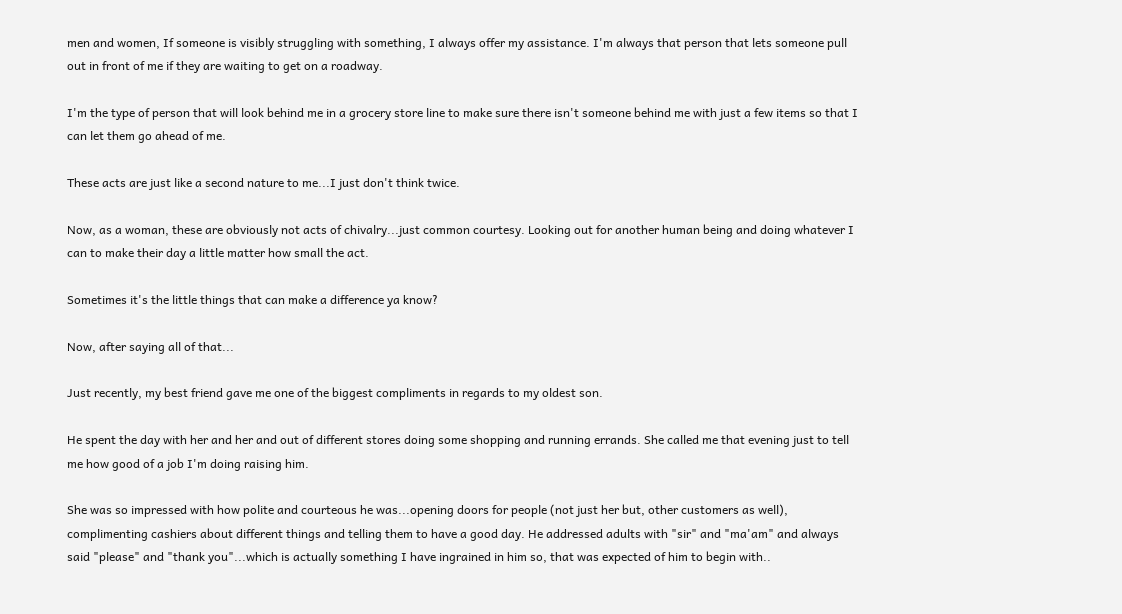men and women, If someone is visibly struggling with something, I always offer my assistance. I'm always that person that lets someone pull out in front of me if they are waiting to get on a roadway.

I'm the type of person that will look behind me in a grocery store line to make sure there isn't someone behind me with just a few items so that I can let them go ahead of me.

These acts are just like a second nature to me...I just don't think twice.

Now, as a woman, these are obviously not acts of chivalry...just common courtesy. Looking out for another human being and doing whatever I can to make their day a little matter how small the act.

Sometimes it's the little things that can make a difference ya know?

Now, after saying all of that...

Just recently, my best friend gave me one of the biggest compliments in regards to my oldest son.

He spent the day with her and her and out of different stores doing some shopping and running errands. She called me that evening just to tell me how good of a job I'm doing raising him.

She was so impressed with how polite and courteous he was...opening doors for people (not just her but, other customers as well), complimenting cashiers about different things and telling them to have a good day. He addressed adults with "sir" and "ma'am" and always said "please" and "thank you"...which is actually something I have ingrained in him so, that was expected of him to begin with..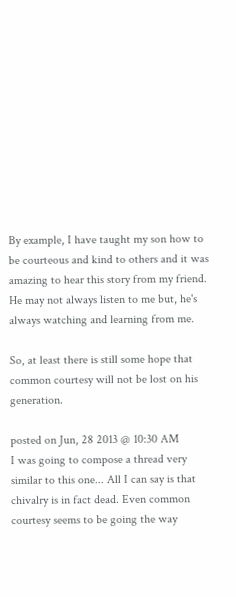By example, I have taught my son how to be courteous and kind to others and it was amazing to hear this story from my friend. He may not always listen to me but, he's always watching and learning from me.

So, at least there is still some hope that common courtesy will not be lost on his generation.

posted on Jun, 28 2013 @ 10:30 AM
I was going to compose a thread very similar to this one... All I can say is that chivalry is in fact dead. Even common courtesy seems to be going the way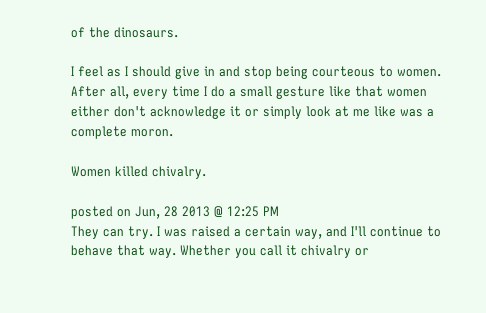of the dinosaurs.

I feel as I should give in and stop being courteous to women. After all, every time I do a small gesture like that women either don't acknowledge it or simply look at me like was a complete moron.

Women killed chivalry.

posted on Jun, 28 2013 @ 12:25 PM
They can try. I was raised a certain way, and I'll continue to behave that way. Whether you call it chivalry or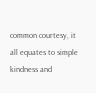common courtesy, it all equates to simple kindness and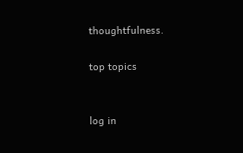thoughtfulness.

top topics


log in